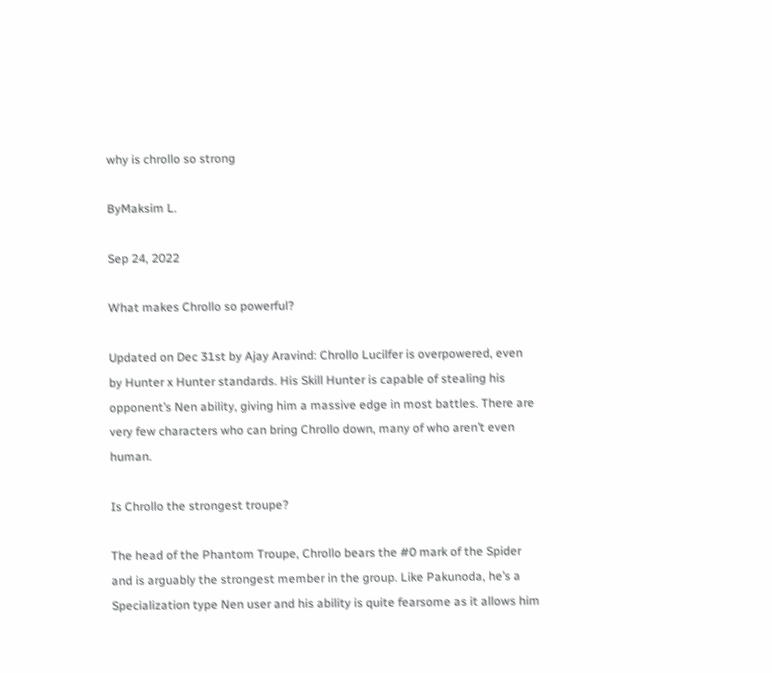why is chrollo so strong

ByMaksim L.

Sep 24, 2022

What makes Chrollo so powerful?

Updated on Dec 31st by Ajay Aravind: Chrollo Lucilfer is overpowered, even by Hunter x Hunter standards. His Skill Hunter is capable of stealing his opponent’s Nen ability, giving him a massive edge in most battles. There are very few characters who can bring Chrollo down, many of who aren’t even human.

Is Chrollo the strongest troupe?

The head of the Phantom Troupe, Chrollo bears the #0 mark of the Spider and is arguably the strongest member in the group. Like Pakunoda, he’s a Specialization type Nen user and his ability is quite fearsome as it allows him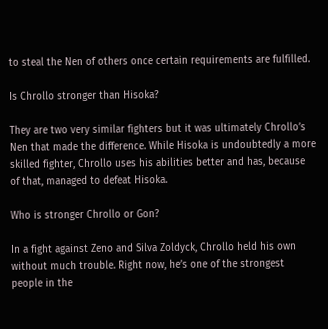to steal the Nen of others once certain requirements are fulfilled.

Is Chrollo stronger than Hisoka?

They are two very similar fighters but it was ultimately Chrollo’s Nen that made the difference. While Hisoka is undoubtedly a more skilled fighter, Chrollo uses his abilities better and has, because of that, managed to defeat Hisoka.

Who is stronger Chrollo or Gon?

In a fight against Zeno and Silva Zoldyck, Chrollo held his own without much trouble. Right now, he’s one of the strongest people in the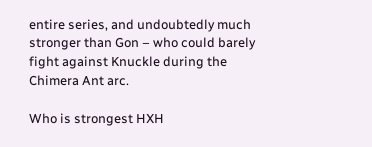entire series, and undoubtedly much stronger than Gon – who could barely fight against Knuckle during the Chimera Ant arc.

Who is strongest HXH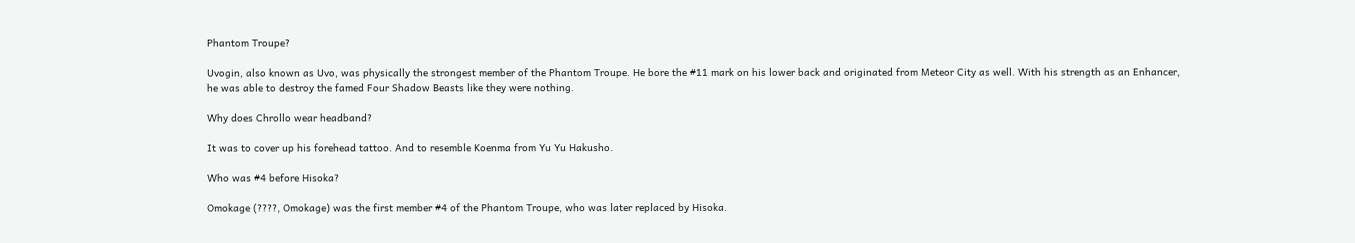Phantom Troupe?

Uvogin, also known as Uvo, was physically the strongest member of the Phantom Troupe. He bore the #11 mark on his lower back and originated from Meteor City as well. With his strength as an Enhancer, he was able to destroy the famed Four Shadow Beasts like they were nothing.

Why does Chrollo wear headband?

It was to cover up his forehead tattoo. And to resemble Koenma from Yu Yu Hakusho.

Who was #4 before Hisoka?

Omokage (????, Omokage) was the first member #4 of the Phantom Troupe, who was later replaced by Hisoka.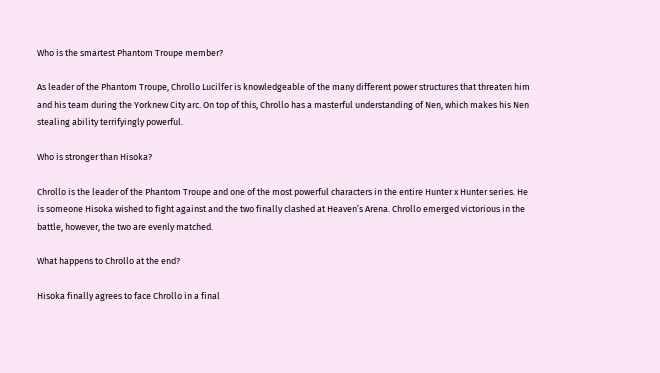Who is the smartest Phantom Troupe member?

As leader of the Phantom Troupe, Chrollo Lucilfer is knowledgeable of the many different power structures that threaten him and his team during the Yorknew City arc. On top of this, Chrollo has a masterful understanding of Nen, which makes his Nen stealing ability terrifyingly powerful.

Who is stronger than Hisoka?

Chrollo is the leader of the Phantom Troupe and one of the most powerful characters in the entire Hunter x Hunter series. He is someone Hisoka wished to fight against and the two finally clashed at Heaven’s Arena. Chrollo emerged victorious in the battle, however, the two are evenly matched.

What happens to Chrollo at the end?

Hisoka finally agrees to face Chrollo in a final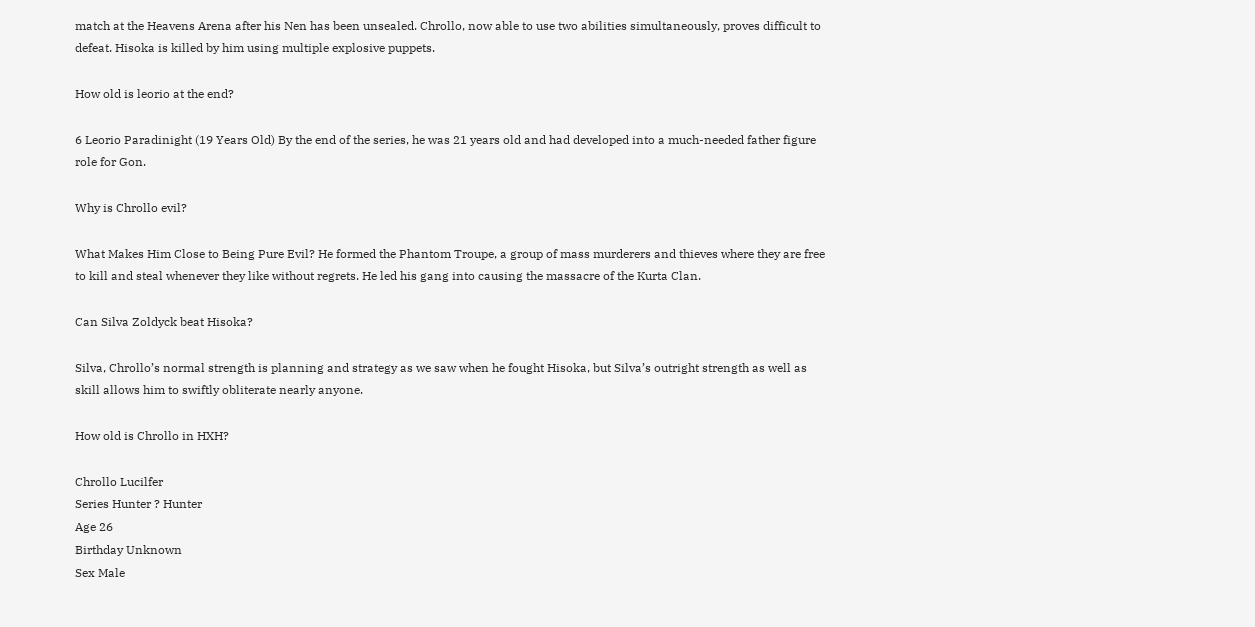match at the Heavens Arena after his Nen has been unsealed. Chrollo, now able to use two abilities simultaneously, proves difficult to defeat. Hisoka is killed by him using multiple explosive puppets.

How old is leorio at the end?

6 Leorio Paradinight (19 Years Old) By the end of the series, he was 21 years old and had developed into a much-needed father figure role for Gon.

Why is Chrollo evil?

What Makes Him Close to Being Pure Evil? He formed the Phantom Troupe, a group of mass murderers and thieves where they are free to kill and steal whenever they like without regrets. He led his gang into causing the massacre of the Kurta Clan.

Can Silva Zoldyck beat Hisoka?

Silva, Chrollo’s normal strength is planning and strategy as we saw when he fought Hisoka, but Silva’s outright strength as well as skill allows him to swiftly obliterate nearly anyone.

How old is Chrollo in HXH?

Chrollo Lucilfer
Series Hunter ? Hunter
Age 26
Birthday Unknown
Sex Male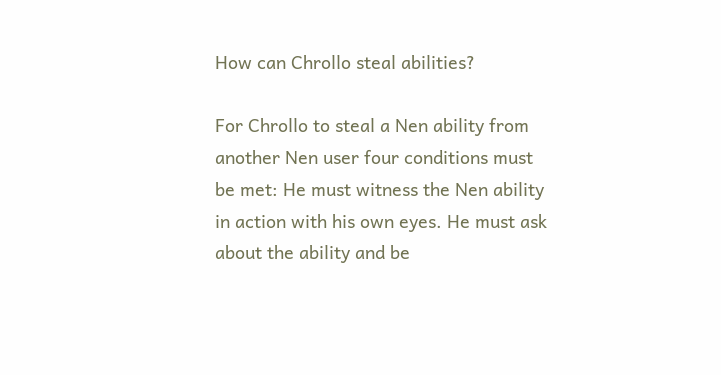How can Chrollo steal abilities?

For Chrollo to steal a Nen ability from another Nen user four conditions must be met: He must witness the Nen ability in action with his own eyes. He must ask about the ability and be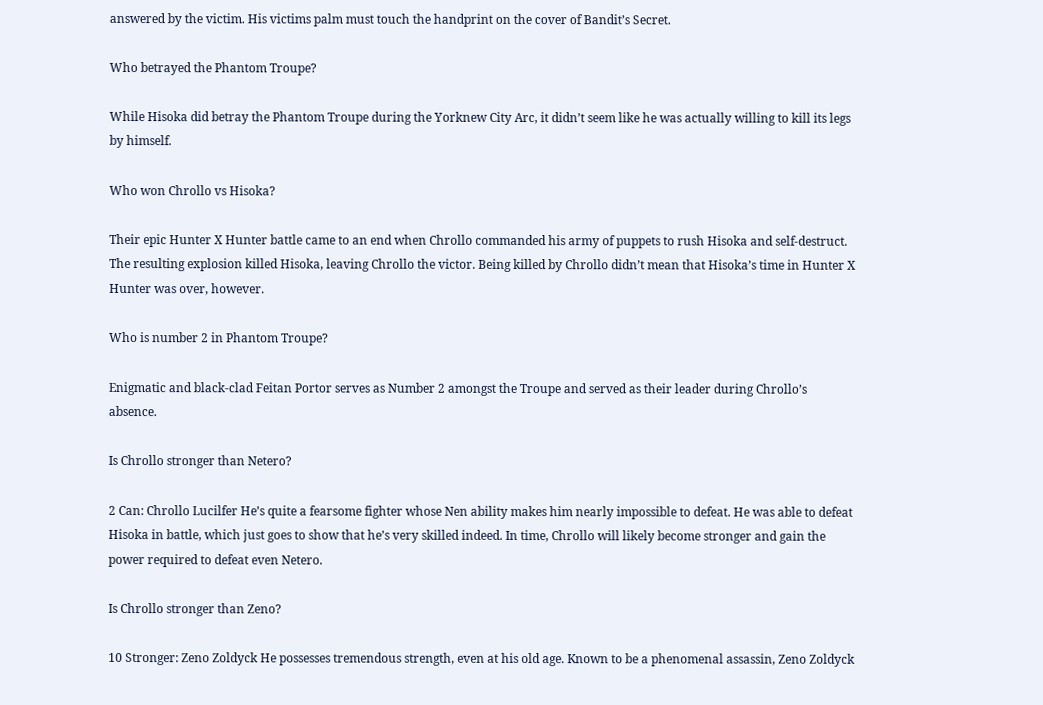answered by the victim. His victims palm must touch the handprint on the cover of Bandit’s Secret.

Who betrayed the Phantom Troupe?

While Hisoka did betray the Phantom Troupe during the Yorknew City Arc, it didn’t seem like he was actually willing to kill its legs by himself.

Who won Chrollo vs Hisoka?

Their epic Hunter X Hunter battle came to an end when Chrollo commanded his army of puppets to rush Hisoka and self-destruct. The resulting explosion killed Hisoka, leaving Chrollo the victor. Being killed by Chrollo didn’t mean that Hisoka’s time in Hunter X Hunter was over, however.

Who is number 2 in Phantom Troupe?

Enigmatic and black-clad Feitan Portor serves as Number 2 amongst the Troupe and served as their leader during Chrollo’s absence.

Is Chrollo stronger than Netero?

2 Can: Chrollo Lucilfer He’s quite a fearsome fighter whose Nen ability makes him nearly impossible to defeat. He was able to defeat Hisoka in battle, which just goes to show that he’s very skilled indeed. In time, Chrollo will likely become stronger and gain the power required to defeat even Netero.

Is Chrollo stronger than Zeno?

10 Stronger: Zeno Zoldyck He possesses tremendous strength, even at his old age. Known to be a phenomenal assassin, Zeno Zoldyck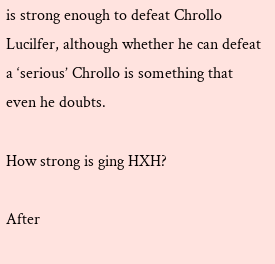is strong enough to defeat Chrollo Lucilfer, although whether he can defeat a ‘serious’ Chrollo is something that even he doubts.

How strong is ging HXH?

After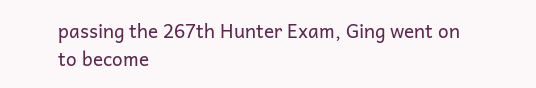passing the 267th Hunter Exam, Ging went on to become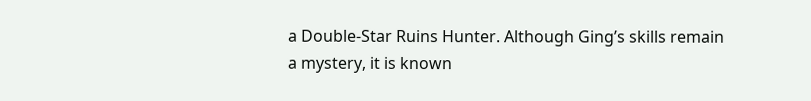a Double-Star Ruins Hunter. Although Ging’s skills remain a mystery, it is known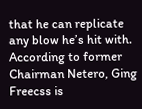that he can replicate any blow he’s hit with. According to former Chairman Netero, Ging Freecss is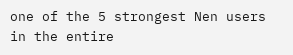one of the 5 strongest Nen users in the entire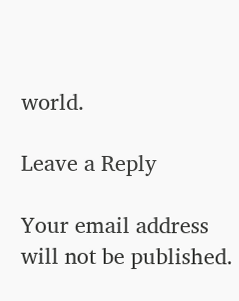world.

Leave a Reply

Your email address will not be published.